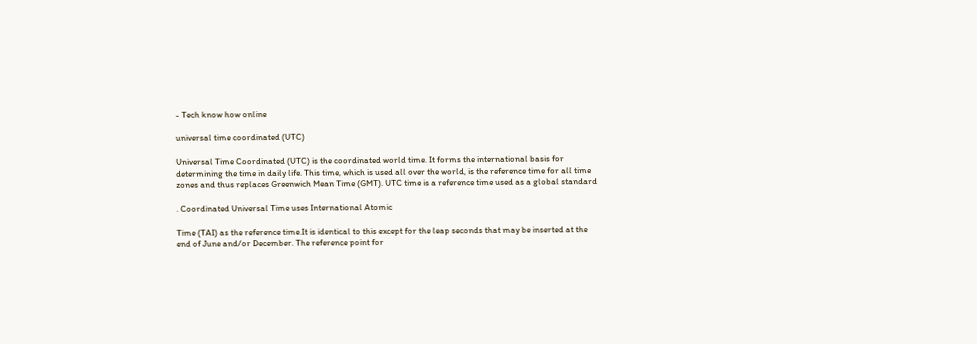- Tech know how online

universal time coordinated (UTC)

Universal Time Coordinated (UTC) is the coordinated world time. It forms the international basis for determining the time in daily life. This time, which is used all over the world, is the reference time for all time zones and thus replaces Greenwich Mean Time (GMT). UTC time is a reference time used as a global standard

. Coordinated Universal Time uses International Atomic

Time (TAI) as the reference time.It is identical to this except for the leap seconds that may be inserted at the end of June and/or December. The reference point for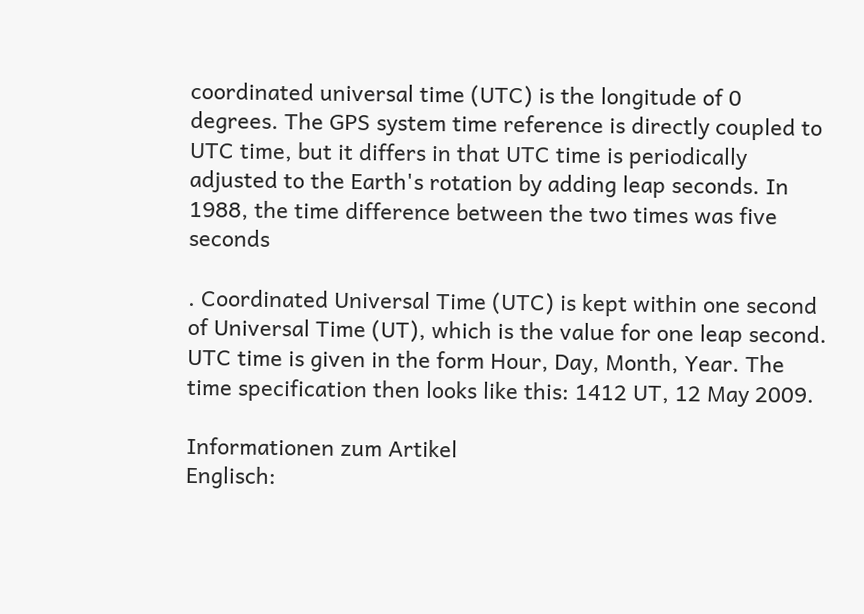coordinated universal time (UTC) is the longitude of 0 degrees. The GPS system time reference is directly coupled to UTC time, but it differs in that UTC time is periodically adjusted to the Earth's rotation by adding leap seconds. In 1988, the time difference between the two times was five seconds

. Coordinated Universal Time (UTC) is kept within one second of Universal Time (UT), which is the value for one leap second. UTC time is given in the form Hour, Day, Month, Year. The time specification then looks like this: 1412 UT, 12 May 2009.

Informationen zum Artikel
Englisch: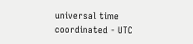universal time coordinated - UTC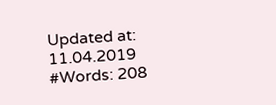Updated at: 11.04.2019
#Words: 208